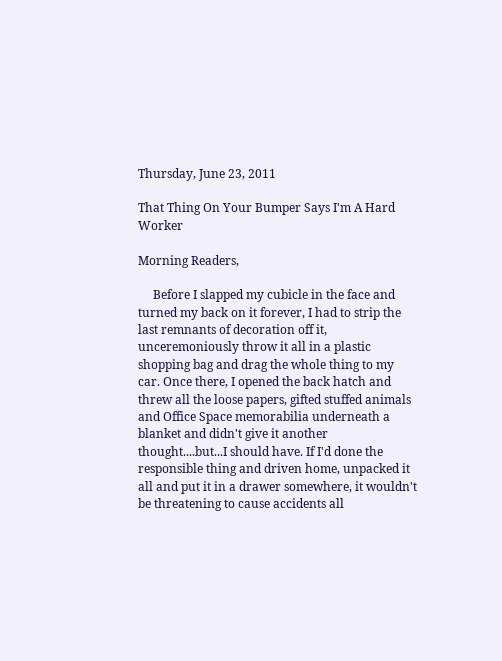Thursday, June 23, 2011

That Thing On Your Bumper Says I'm A Hard Worker

Morning Readers,

     Before I slapped my cubicle in the face and turned my back on it forever, I had to strip the last remnants of decoration off it, unceremoniously throw it all in a plastic shopping bag and drag the whole thing to my car. Once there, I opened the back hatch and threw all the loose papers, gifted stuffed animals and Office Space memorabilia underneath a blanket and didn't give it another thought....but...I should have. If I'd done the responsible thing and driven home, unpacked it all and put it in a drawer somewhere, it wouldn't be threatening to cause accidents all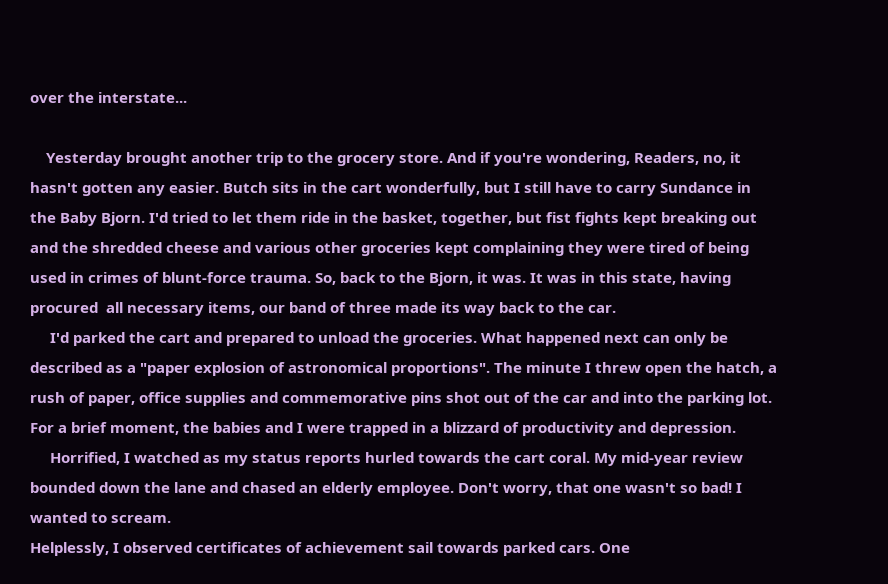over the interstate...

    Yesterday brought another trip to the grocery store. And if you're wondering, Readers, no, it hasn't gotten any easier. Butch sits in the cart wonderfully, but I still have to carry Sundance in the Baby Bjorn. I'd tried to let them ride in the basket, together, but fist fights kept breaking out and the shredded cheese and various other groceries kept complaining they were tired of being used in crimes of blunt-force trauma. So, back to the Bjorn, it was. It was in this state, having procured  all necessary items, our band of three made its way back to the car.
     I'd parked the cart and prepared to unload the groceries. What happened next can only be described as a "paper explosion of astronomical proportions". The minute I threw open the hatch, a rush of paper, office supplies and commemorative pins shot out of the car and into the parking lot. For a brief moment, the babies and I were trapped in a blizzard of productivity and depression.
     Horrified, I watched as my status reports hurled towards the cart coral. My mid-year review bounded down the lane and chased an elderly employee. Don't worry, that one wasn't so bad! I wanted to scream.
Helplessly, I observed certificates of achievement sail towards parked cars. One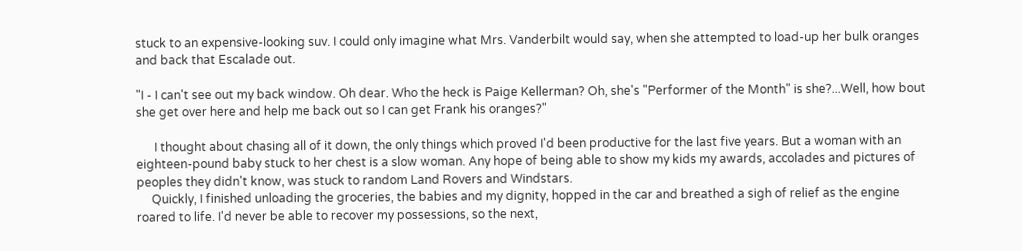stuck to an expensive-looking suv. I could only imagine what Mrs. Vanderbilt would say, when she attempted to load-up her bulk oranges and back that Escalade out.

"I - I can't see out my back window. Oh dear. Who the heck is Paige Kellerman? Oh, she's "Performer of the Month" is she?...Well, how bout she get over here and help me back out so I can get Frank his oranges?"

      I thought about chasing all of it down, the only things which proved I'd been productive for the last five years. But a woman with an eighteen-pound baby stuck to her chest is a slow woman. Any hope of being able to show my kids my awards, accolades and pictures of peoples they didn't know, was stuck to random Land Rovers and Windstars.
     Quickly, I finished unloading the groceries, the babies and my dignity, hopped in the car and breathed a sigh of relief as the engine roared to life. I'd never be able to recover my possessions, so the next,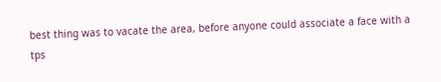best thing was to vacate the area, before anyone could associate a face with a tps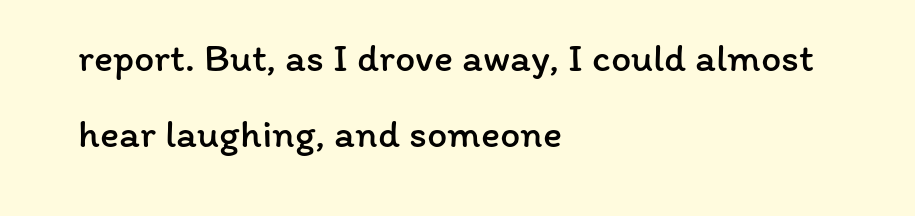report. But, as I drove away, I could almost hear laughing, and someone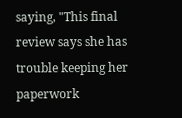saying, "This final review says she has trouble keeping her paperwork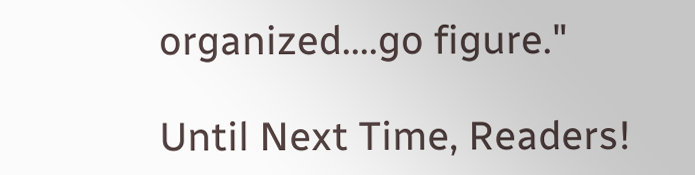organized....go figure."

Until Next Time, Readers!